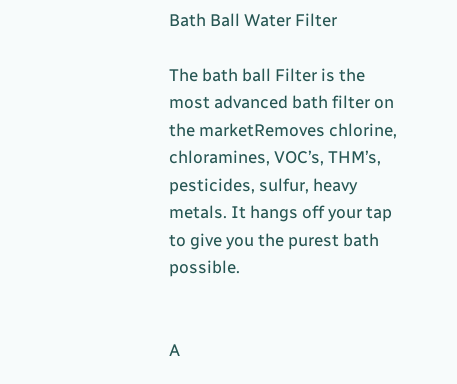Bath Ball Water Filter

The bath ball Filter is the most advanced bath filter on the marketRemoves chlorine, chloramines, VOC’s, THM’s, pesticides, sulfur, heavy metals. It hangs off your tap to give you the purest bath possible.


A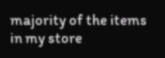majority of the items in my store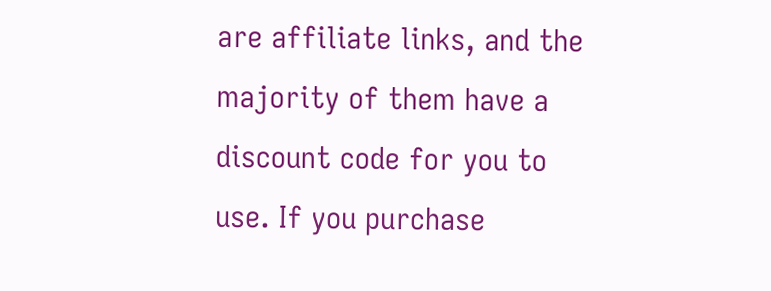are affiliate links, and the majority of them have a discount code for you to use. If you purchase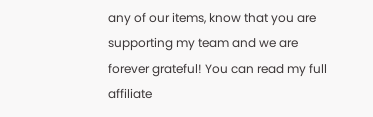any of our items, know that you are supporting my team and we are forever grateful! You can read my full affiliate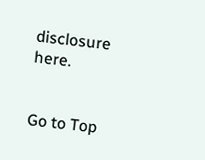disclosure here.


Go to Top